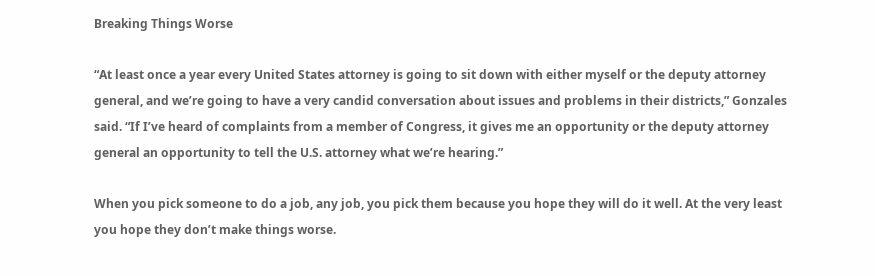Breaking Things Worse

“At least once a year every United States attorney is going to sit down with either myself or the deputy attorney general, and we’re going to have a very candid conversation about issues and problems in their districts,” Gonzales said. “If I’ve heard of complaints from a member of Congress, it gives me an opportunity or the deputy attorney general an opportunity to tell the U.S. attorney what we’re hearing.”

When you pick someone to do a job, any job, you pick them because you hope they will do it well. At the very least you hope they don’t make things worse.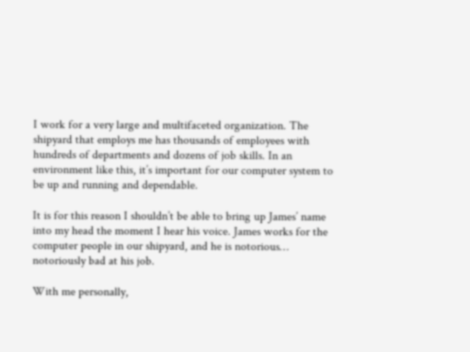I work for a very large and multifaceted organization. The shipyard that employs me has thousands of employees with hundreds of departments and dozens of job skills. In an environment like this, it’s important for our computer system to be up and running and dependable.

It is for this reason I shouldn’t be able to bring up James’ name into my head the moment I hear his voice. James works for the computer people in our shipyard, and he is notorious… notoriously bad at his job.

With me personally,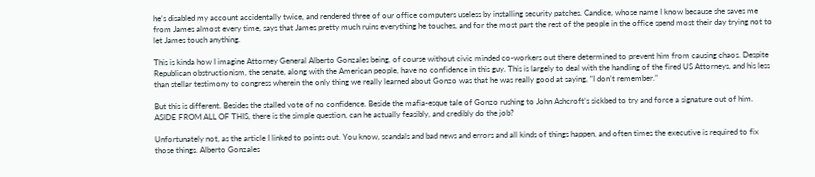he’s disabled my account accidentally twice, and rendered three of our office computers useless by installing security patches. Candice, whose name I know because she saves me from James almost every time, says that James pretty much ruins everything he touches, and for the most part the rest of the people in the office spend most their day trying not to let James touch anything.

This is kinda how I imagine Attorney General Alberto Gonzales being, of course without civic minded co-workers out there determined to prevent him from causing chaos. Despite Republican obstructionism, the senate, along with the American people, have no confidence in this guy. This is largely to deal with the handling of the fired US Attorneys, and his less than stellar testimony to congress wherein the only thing we really learned about Gonzo was that he was really good at saying, “I don’t remember.”

But this is different. Besides the stalled vote of no confidence. Beside the mafia-esque tale of Gonzo rushing to John Ashcroft’s sickbed to try and force a signature out of him. ASIDE FROM ALL OF THIS, there is the simple question, can he actually feasibly, and credibly do the job?

Unfortunately not, as the article I linked to points out. You know, scandals and bad news and errors and all kinds of things happen, and often times the executive is required to fix those things. Alberto Gonzales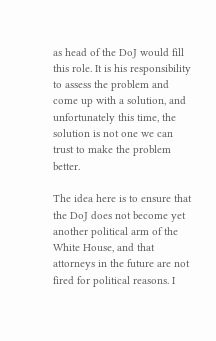as head of the DoJ would fill this role. It is his responsibility to assess the problem and come up with a solution, and unfortunately this time, the solution is not one we can trust to make the problem better.

The idea here is to ensure that the DoJ does not become yet another political arm of the White House, and that attorneys in the future are not fired for political reasons. I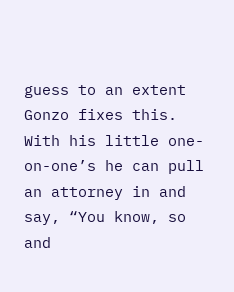guess to an extent Gonzo fixes this. With his little one-on-one’s he can pull an attorney in and say, “You know, so and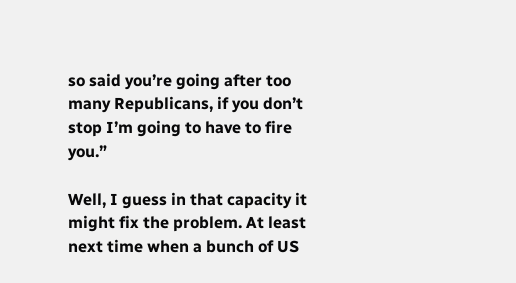so said you’re going after too many Republicans, if you don’t stop I’m going to have to fire you.”

Well, I guess in that capacity it might fix the problem. At least next time when a bunch of US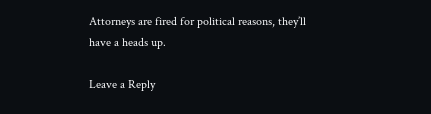Attorneys are fired for political reasons, they’ll have a heads up.

Leave a Reply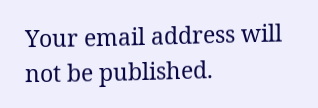Your email address will not be published.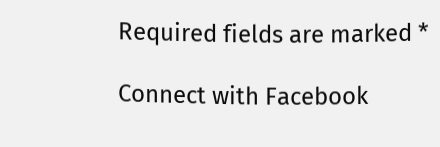Required fields are marked *

Connect with Facebook